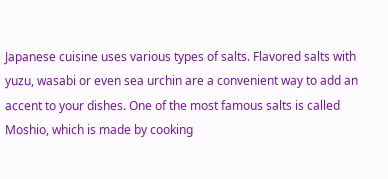Japanese cuisine uses various types of salts. Flavored salts with yuzu, wasabi or even sea urchin are a convenient way to add an accent to your dishes. One of the most famous salts is called Moshio, which is made by cooking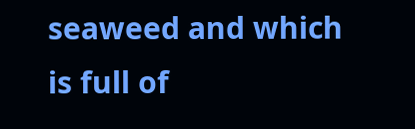seaweed and which is full of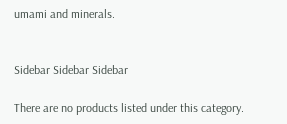umami and minerals.


Sidebar Sidebar Sidebar

There are no products listed under this category.